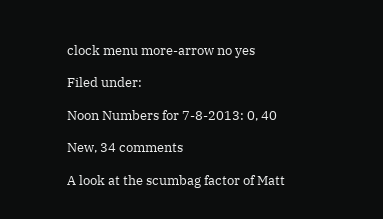clock menu more-arrow no yes

Filed under:

Noon Numbers for 7-8-2013: 0, 40

New, 34 comments

A look at the scumbag factor of Matt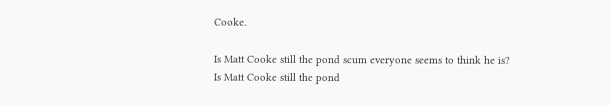Cooke.

Is Matt Cooke still the pond scum everyone seems to think he is?
Is Matt Cooke still the pond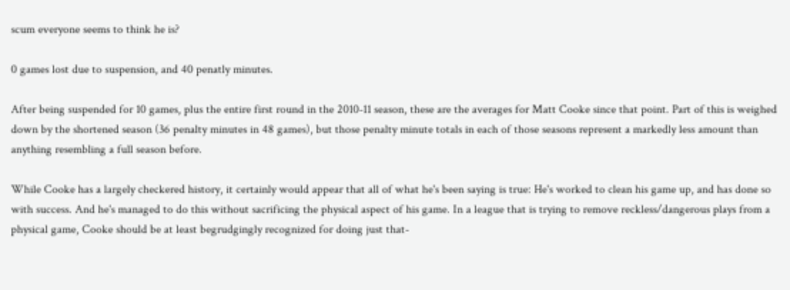scum everyone seems to think he is?

0 games lost due to suspension, and 40 penatly minutes.

After being suspended for 10 games, plus the entire first round in the 2010-11 season, these are the averages for Matt Cooke since that point. Part of this is weighed down by the shortened season (36 penalty minutes in 48 games), but those penalty minute totals in each of those seasons represent a markedly less amount than anything resembling a full season before.

While Cooke has a largely checkered history, it certainly would appear that all of what he's been saying is true: He's worked to clean his game up, and has done so with success. And he's managed to do this without sacrificing the physical aspect of his game. In a league that is trying to remove reckless/dangerous plays from a physical game, Cooke should be at least begrudgingly recognized for doing just that-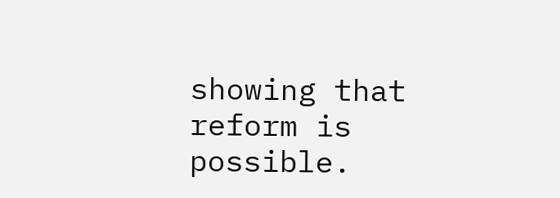showing that reform is possible.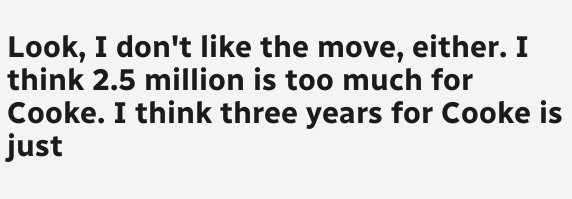Look, I don't like the move, either. I think 2.5 million is too much for Cooke. I think three years for Cooke is just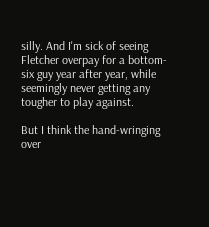silly. And I'm sick of seeing Fletcher overpay for a bottom-six guy year after year, while seemingly never getting any tougher to play against.

But I think the hand-wringing over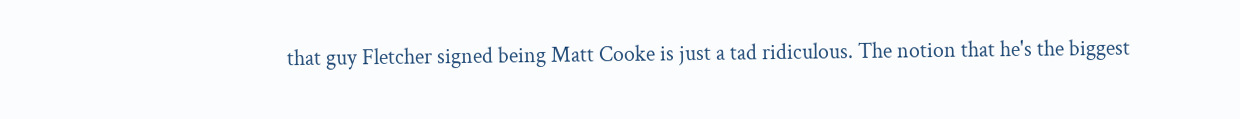that guy Fletcher signed being Matt Cooke is just a tad ridiculous. The notion that he's the biggest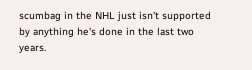scumbag in the NHL just isn't supported by anything he's done in the last two years.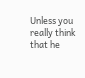Unless you really think that he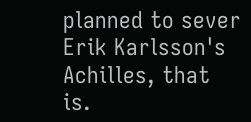planned to sever Erik Karlsson's Achilles, that is.